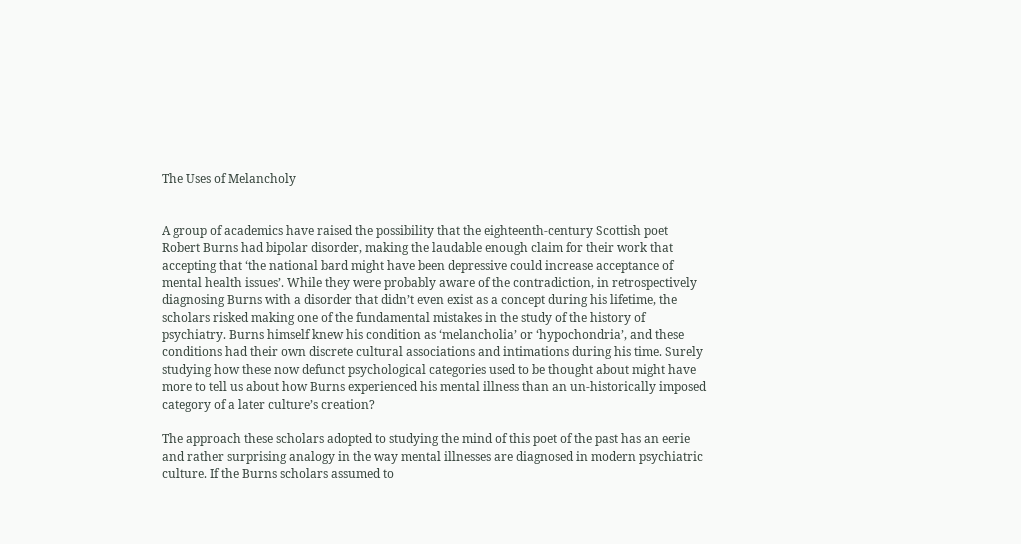The Uses of Melancholy


A group of academics have raised the possibility that the eighteenth-century Scottish poet Robert Burns had bipolar disorder, making the laudable enough claim for their work that accepting that ‘the national bard might have been depressive could increase acceptance of mental health issues’. While they were probably aware of the contradiction, in retrospectively diagnosing Burns with a disorder that didn’t even exist as a concept during his lifetime, the scholars risked making one of the fundamental mistakes in the study of the history of psychiatry. Burns himself knew his condition as ‘melancholia’ or ‘hypochondria’, and these conditions had their own discrete cultural associations and intimations during his time. Surely studying how these now defunct psychological categories used to be thought about might have more to tell us about how Burns experienced his mental illness than an un-historically imposed category of a later culture’s creation?

The approach these scholars adopted to studying the mind of this poet of the past has an eerie and rather surprising analogy in the way mental illnesses are diagnosed in modern psychiatric culture. If the Burns scholars assumed to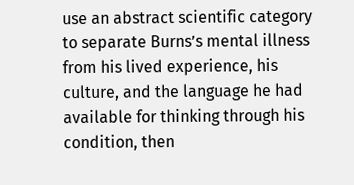use an abstract scientific category to separate Burns’s mental illness from his lived experience, his culture, and the language he had available for thinking through his condition, then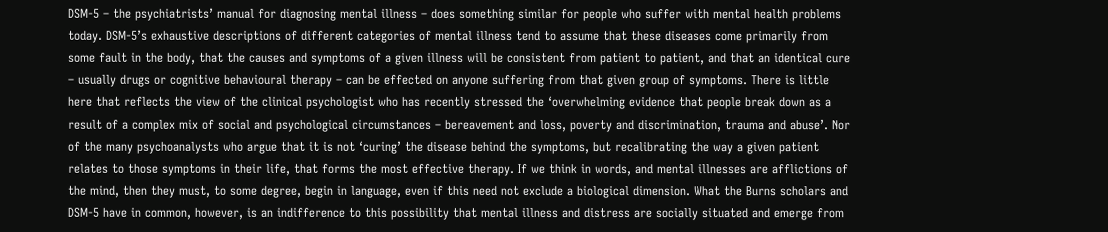DSM-5 – the psychiatrists’ manual for diagnosing mental illness – does something similar for people who suffer with mental health problems today. DSM-5’s exhaustive descriptions of different categories of mental illness tend to assume that these diseases come primarily from some fault in the body, that the causes and symptoms of a given illness will be consistent from patient to patient, and that an identical cure – usually drugs or cognitive behavioural therapy – can be effected on anyone suffering from that given group of symptoms. There is little here that reflects the view of the clinical psychologist who has recently stressed the ‘overwhelming evidence that people break down as a result of a complex mix of social and psychological circumstances – bereavement and loss, poverty and discrimination, trauma and abuse’. Nor of the many psychoanalysts who argue that it is not ‘curing’ the disease behind the symptoms, but recalibrating the way a given patient relates to those symptoms in their life, that forms the most effective therapy. If we think in words, and mental illnesses are afflictions of the mind, then they must, to some degree, begin in language, even if this need not exclude a biological dimension. What the Burns scholars and DSM-5 have in common, however, is an indifference to this possibility that mental illness and distress are socially situated and emerge from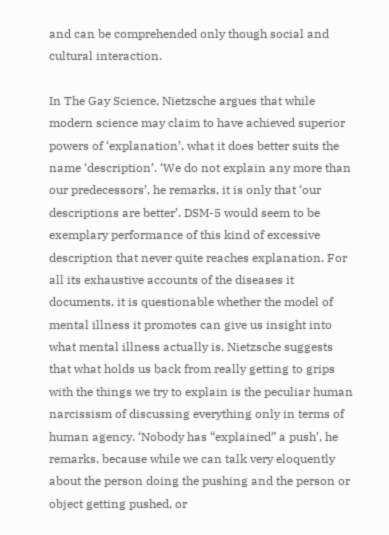and can be comprehended only though social and cultural interaction.

In The Gay Science, Nietzsche argues that while modern science may claim to have achieved superior powers of ‘explanation’, what it does better suits the name ‘description’. ‘We do not explain any more than our predecessors’, he remarks, it is only that ‘our descriptions are better’. DSM-5 would seem to be exemplary performance of this kind of excessive description that never quite reaches explanation. For all its exhaustive accounts of the diseases it documents, it is questionable whether the model of mental illness it promotes can give us insight into what mental illness actually is. Nietzsche suggests that what holds us back from really getting to grips with the things we try to explain is the peculiar human narcissism of discussing everything only in terms of human agency. ‘Nobody has “explained” a push’, he remarks, because while we can talk very eloquently about the person doing the pushing and the person or object getting pushed, or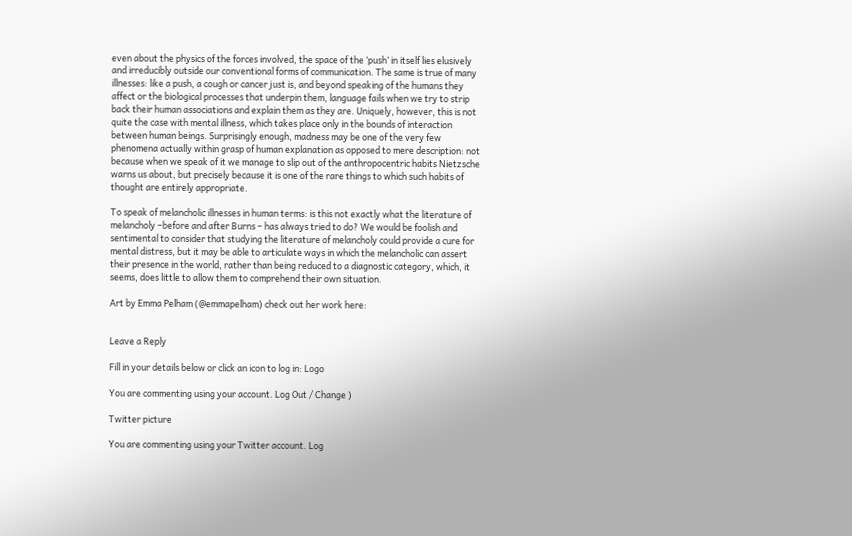even about the physics of the forces involved, the space of the ‘push’ in itself lies elusively and irreducibly outside our conventional forms of communication. The same is true of many illnesses: like a push, a cough or cancer just is, and beyond speaking of the humans they affect or the biological processes that underpin them, language fails when we try to strip back their human associations and explain them as they are. Uniquely, however, this is not quite the case with mental illness, which takes place only in the bounds of interaction between human beings. Surprisingly enough, madness may be one of the very few phenomena actually within grasp of human explanation as opposed to mere description: not because when we speak of it we manage to slip out of the anthropocentric habits Nietzsche warns us about, but precisely because it is one of the rare things to which such habits of thought are entirely appropriate.

To speak of melancholic illnesses in human terms: is this not exactly what the literature of melancholy –before and after Burns – has always tried to do? We would be foolish and sentimental to consider that studying the literature of melancholy could provide a cure for mental distress, but it may be able to articulate ways in which the melancholic can assert their presence in the world, rather than being reduced to a diagnostic category, which, it seems, does little to allow them to comprehend their own situation.

Art by Emma Pelham (@emmapelham) check out her work here:


Leave a Reply

Fill in your details below or click an icon to log in: Logo

You are commenting using your account. Log Out / Change )

Twitter picture

You are commenting using your Twitter account. Log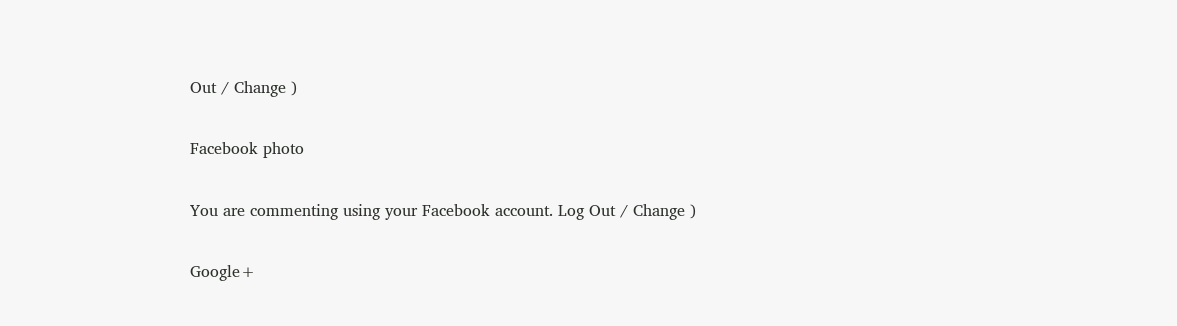Out / Change )

Facebook photo

You are commenting using your Facebook account. Log Out / Change )

Google+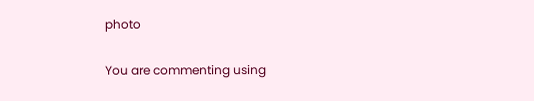photo

You are commenting using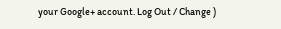your Google+ account. Log Out / Change )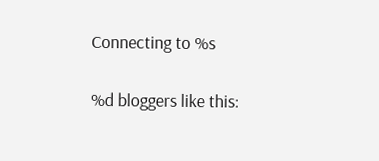Connecting to %s

%d bloggers like this: